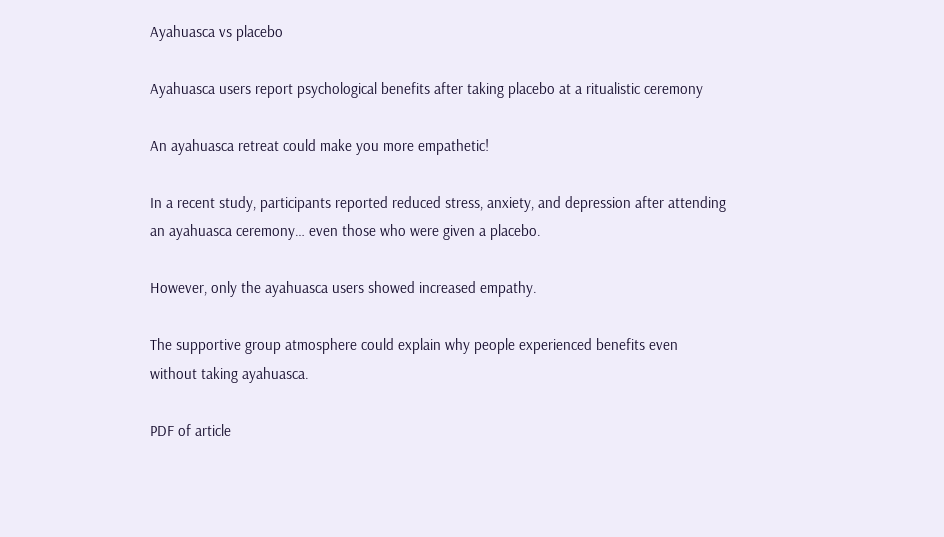Ayahuasca vs placebo

Ayahuasca users report psychological benefits after taking placebo at a ritualistic ceremony

An ayahuasca retreat could make you more empathetic!

In a recent study, participants reported reduced stress, anxiety, and depression after attending an ayahuasca ceremony… even those who were given a placebo.

However, only the ayahuasca users showed increased empathy.

The supportive group atmosphere could explain why people experienced benefits even without taking ayahuasca.

PDF of article